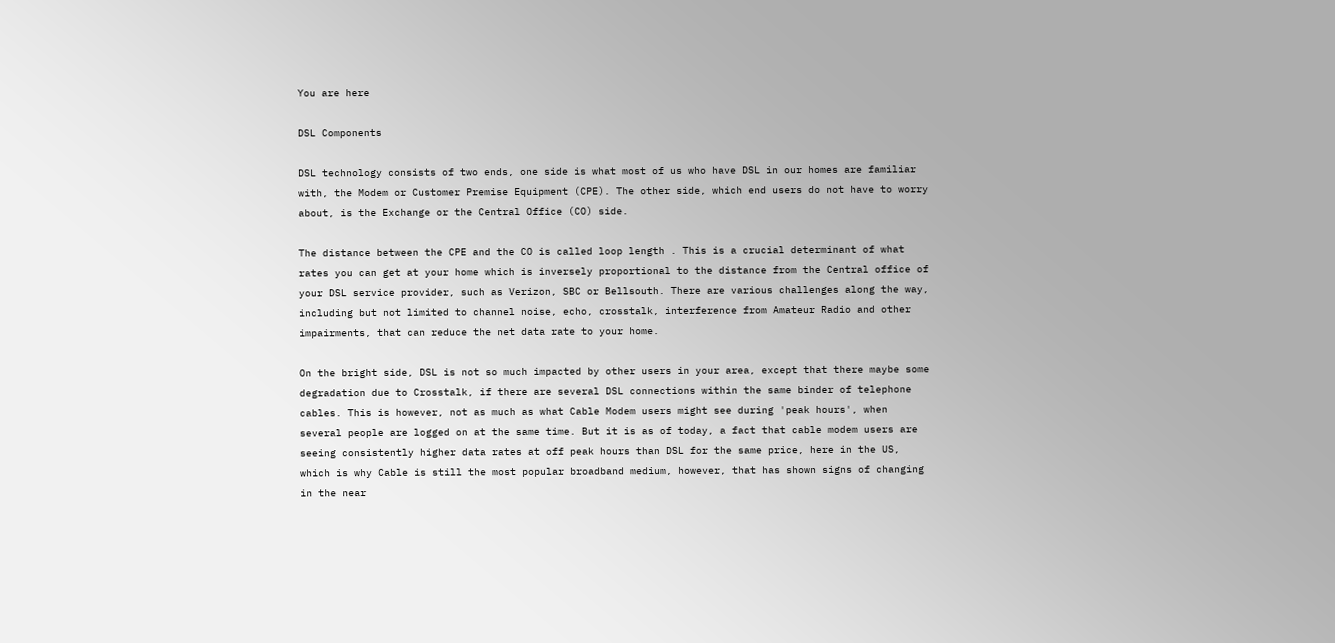You are here

DSL Components

DSL technology consists of two ends, one side is what most of us who have DSL in our homes are familiar with, the Modem or Customer Premise Equipment (CPE). The other side, which end users do not have to worry about, is the Exchange or the Central Office (CO) side.

The distance between the CPE and the CO is called loop length . This is a crucial determinant of what rates you can get at your home which is inversely proportional to the distance from the Central office of your DSL service provider, such as Verizon, SBC or Bellsouth. There are various challenges along the way, including but not limited to channel noise, echo, crosstalk, interference from Amateur Radio and other impairments, that can reduce the net data rate to your home.

On the bright side, DSL is not so much impacted by other users in your area, except that there maybe some degradation due to Crosstalk, if there are several DSL connections within the same binder of telephone cables. This is however, not as much as what Cable Modem users might see during 'peak hours', when several people are logged on at the same time. But it is as of today, a fact that cable modem users are seeing consistently higher data rates at off peak hours than DSL for the same price, here in the US, which is why Cable is still the most popular broadband medium, however, that has shown signs of changing in the near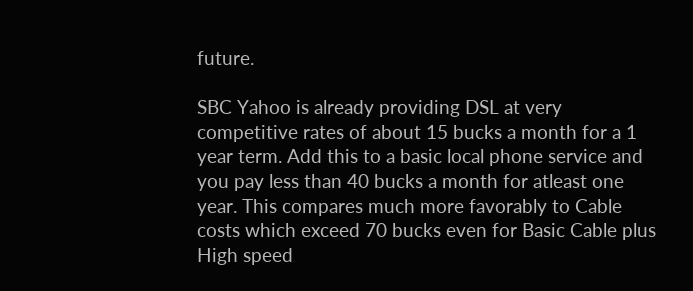future.

SBC Yahoo is already providing DSL at very competitive rates of about 15 bucks a month for a 1 year term. Add this to a basic local phone service and you pay less than 40 bucks a month for atleast one year. This compares much more favorably to Cable costs which exceed 70 bucks even for Basic Cable plus High speed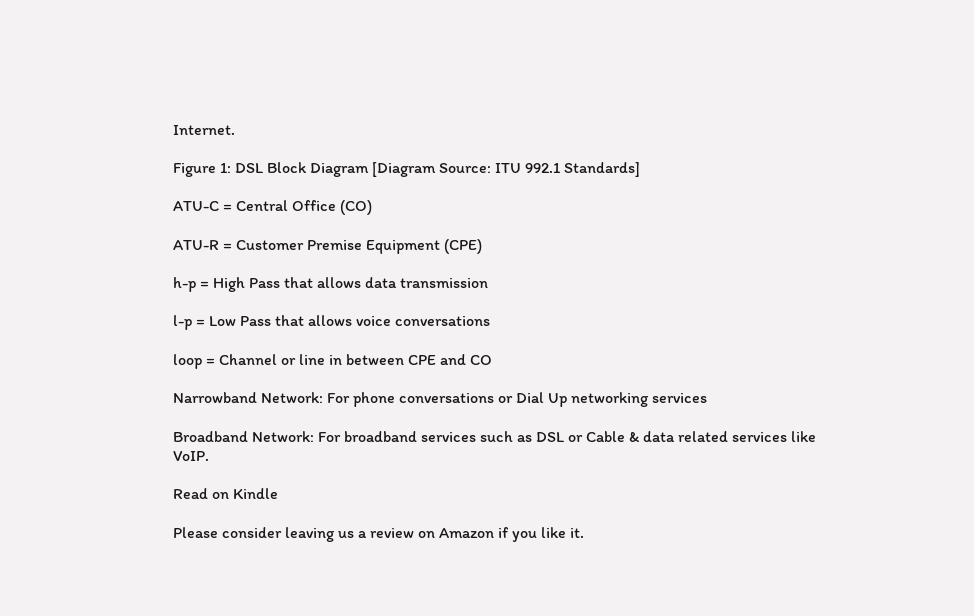Internet.

Figure 1: DSL Block Diagram [Diagram Source: ITU 992.1 Standards]

ATU-C = Central Office (CO)

ATU-R = Customer Premise Equipment (CPE)

h-p = High Pass that allows data transmission

l-p = Low Pass that allows voice conversations

loop = Channel or line in between CPE and CO

Narrowband Network: For phone conversations or Dial Up networking services

Broadband Network: For broadband services such as DSL or Cable & data related services like VoIP.

Read on Kindle

Please consider leaving us a review on Amazon if you like it.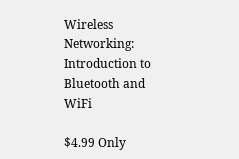Wireless Networking: Introduction to Bluetooth and WiFi

$4.99 Only